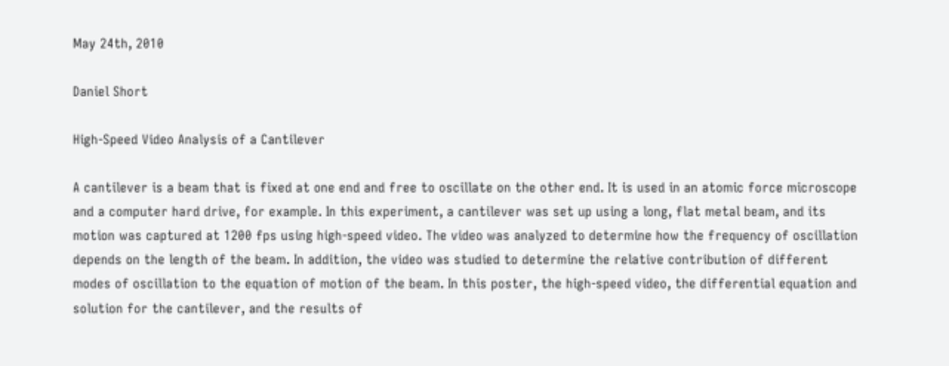May 24th, 2010

Daniel Short

High-Speed Video Analysis of a Cantilever

A cantilever is a beam that is fixed at one end and free to oscillate on the other end. It is used in an atomic force microscope and a computer hard drive, for example. In this experiment, a cantilever was set up using a long, flat metal beam, and its motion was captured at 1200 fps using high-speed video. The video was analyzed to determine how the frequency of oscillation depends on the length of the beam. In addition, the video was studied to determine the relative contribution of different modes of oscillation to the equation of motion of the beam. In this poster, the high-speed video, the differential equation and solution for the cantilever, and the results of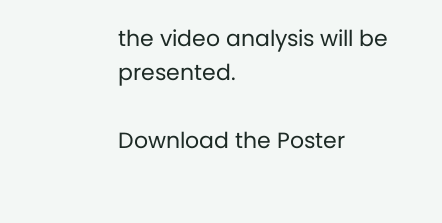the video analysis will be presented.

Download the Poster